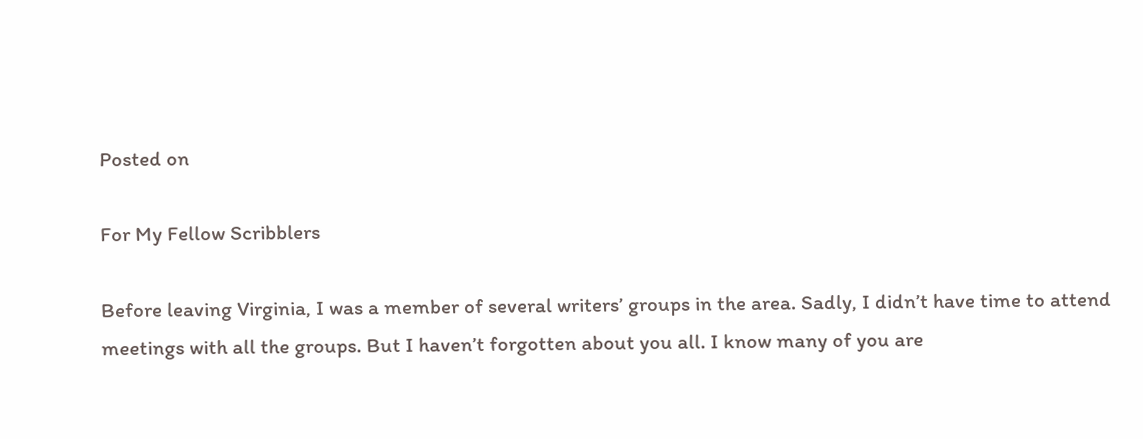Posted on

For My Fellow Scribblers

Before leaving Virginia, I was a member of several writers’ groups in the area. Sadly, I didn’t have time to attend meetings with all the groups. But I haven’t forgotten about you all. I know many of you are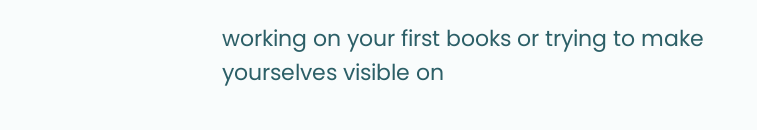working on your first books or trying to make yourselves visible on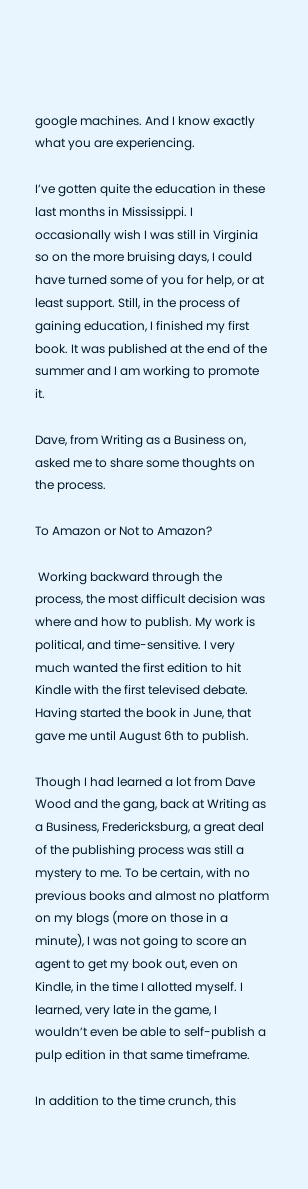google machines. And I know exactly what you are experiencing.

I’ve gotten quite the education in these last months in Mississippi. I occasionally wish I was still in Virginia so on the more bruising days, I could have turned some of you for help, or at least support. Still, in the process of gaining education, I finished my first book. It was published at the end of the summer and I am working to promote it.

Dave, from Writing as a Business on, asked me to share some thoughts on the process.

To Amazon or Not to Amazon?

 Working backward through the process, the most difficult decision was where and how to publish. My work is political, and time-sensitive. I very much wanted the first edition to hit Kindle with the first televised debate. Having started the book in June, that gave me until August 6th to publish.

Though I had learned a lot from Dave Wood and the gang, back at Writing as a Business, Fredericksburg, a great deal of the publishing process was still a mystery to me. To be certain, with no previous books and almost no platform on my blogs (more on those in a minute), I was not going to score an agent to get my book out, even on Kindle, in the time I allotted myself. I learned, very late in the game, I wouldn’t even be able to self-publish a pulp edition in that same timeframe.

In addition to the time crunch, this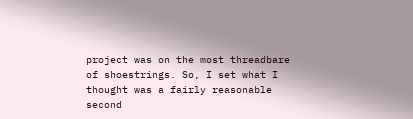project was on the most threadbare of shoestrings. So, I set what I thought was a fairly reasonable second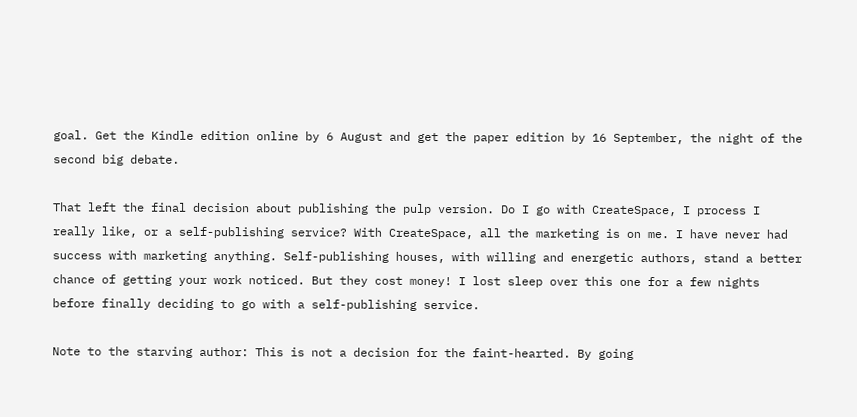goal. Get the Kindle edition online by 6 August and get the paper edition by 16 September, the night of the second big debate.

That left the final decision about publishing the pulp version. Do I go with CreateSpace, I process I really like, or a self-publishing service? With CreateSpace, all the marketing is on me. I have never had success with marketing anything. Self-publishing houses, with willing and energetic authors, stand a better chance of getting your work noticed. But they cost money! I lost sleep over this one for a few nights before finally deciding to go with a self-publishing service.

Note to the starving author: This is not a decision for the faint-hearted. By going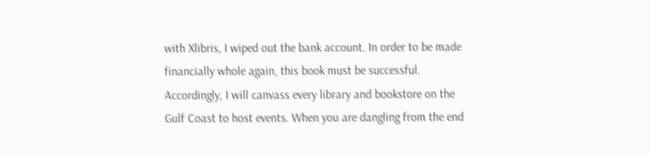with Xlibris, I wiped out the bank account. In order to be made financially whole again, this book must be successful. Accordingly, I will canvass every library and bookstore on the Gulf Coast to host events. When you are dangling from the end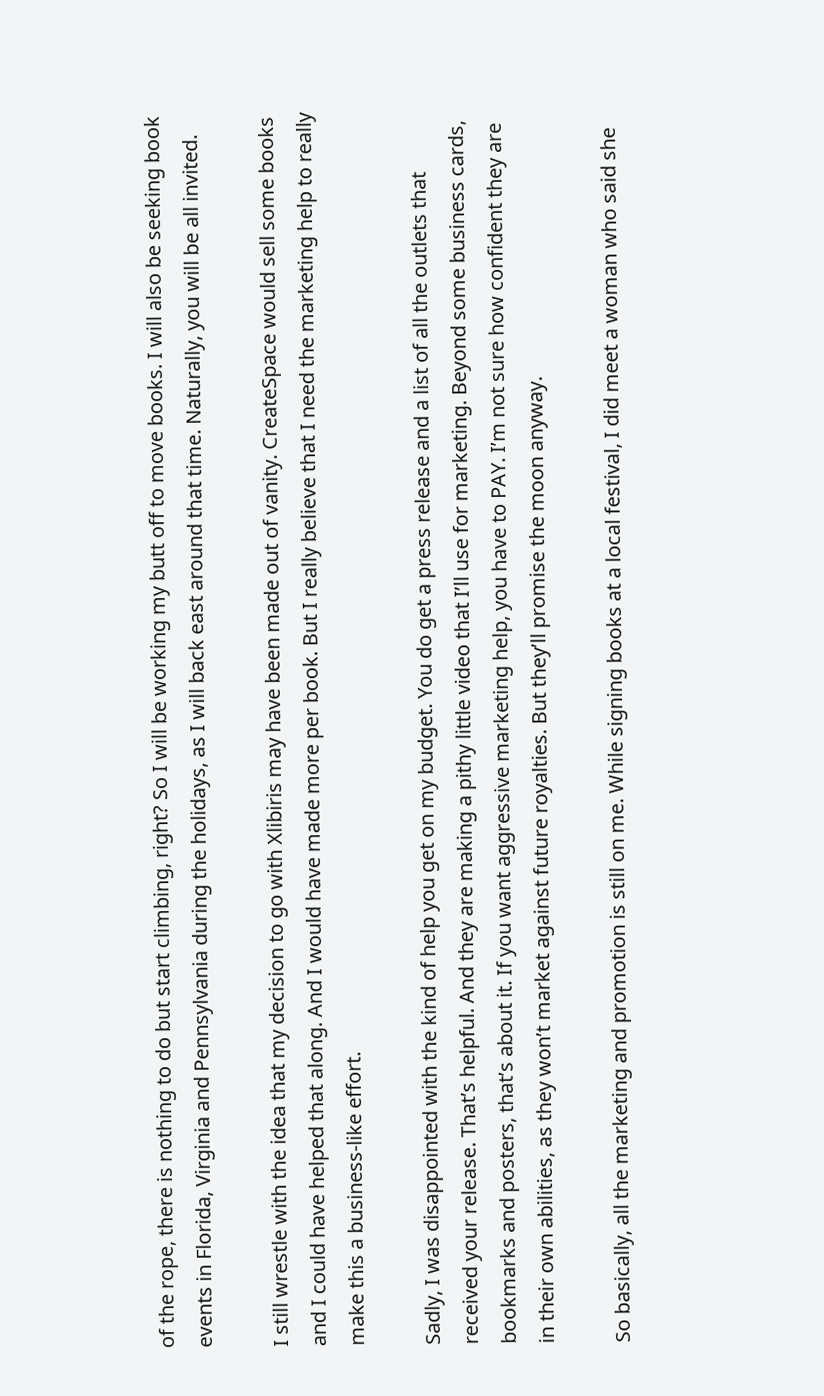of the rope, there is nothing to do but start climbing, right? So I will be working my butt off to move books. I will also be seeking book events in Florida, Virginia and Pennsylvania during the holidays, as I will back east around that time. Naturally, you will be all invited.

I still wrestle with the idea that my decision to go with Xlibiris may have been made out of vanity. CreateSpace would sell some books and I could have helped that along. And I would have made more per book. But I really believe that I need the marketing help to really make this a business-like effort.

Sadly, I was disappointed with the kind of help you get on my budget. You do get a press release and a list of all the outlets that received your release. That’s helpful. And they are making a pithy little video that I’ll use for marketing. Beyond some business cards, bookmarks and posters, that’s about it. If you want aggressive marketing help, you have to PAY. I’m not sure how confident they are in their own abilities, as they won’t market against future royalties. But they’ll promise the moon anyway.

So basically, all the marketing and promotion is still on me. While signing books at a local festival, I did meet a woman who said she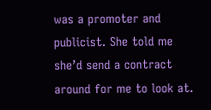was a promoter and publicist. She told me she’d send a contract around for me to look at.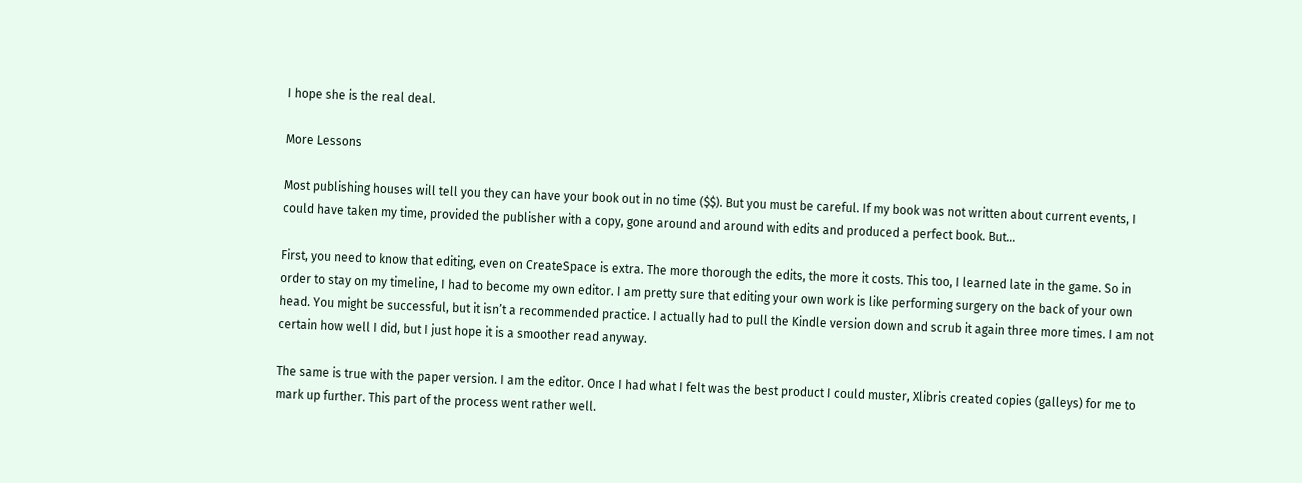I hope she is the real deal.

More Lessons

Most publishing houses will tell you they can have your book out in no time ($$). But you must be careful. If my book was not written about current events, I could have taken my time, provided the publisher with a copy, gone around and around with edits and produced a perfect book. But…

First, you need to know that editing, even on CreateSpace is extra. The more thorough the edits, the more it costs. This too, I learned late in the game. So in order to stay on my timeline, I had to become my own editor. I am pretty sure that editing your own work is like performing surgery on the back of your own head. You might be successful, but it isn’t a recommended practice. I actually had to pull the Kindle version down and scrub it again three more times. I am not certain how well I did, but I just hope it is a smoother read anyway.

The same is true with the paper version. I am the editor. Once I had what I felt was the best product I could muster, Xlibris created copies (galleys) for me to mark up further. This part of the process went rather well.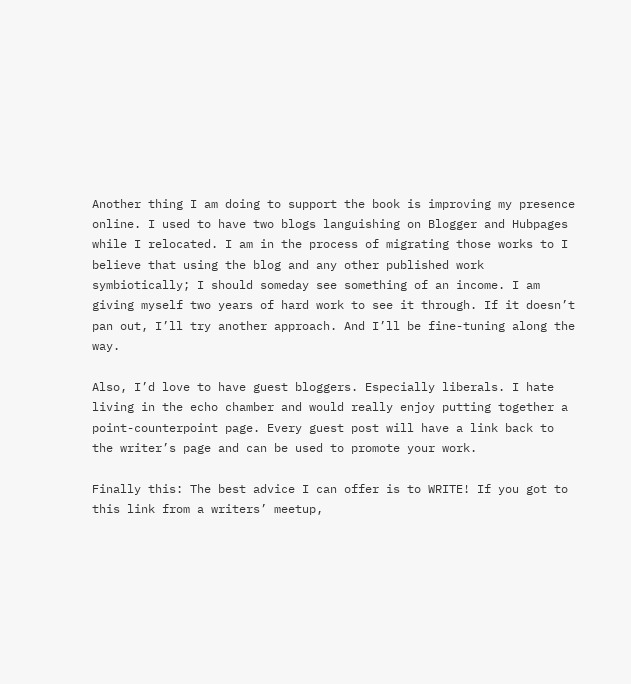Another thing I am doing to support the book is improving my presence online. I used to have two blogs languishing on Blogger and Hubpages while I relocated. I am in the process of migrating those works to I believe that using the blog and any other published work symbiotically; I should someday see something of an income. I am giving myself two years of hard work to see it through. If it doesn’t pan out, I’ll try another approach. And I’ll be fine-tuning along the way.

Also, I’d love to have guest bloggers. Especially liberals. I hate living in the echo chamber and would really enjoy putting together a point-counterpoint page. Every guest post will have a link back to the writer’s page and can be used to promote your work.

Finally this: The best advice I can offer is to WRITE! If you got to this link from a writers’ meetup,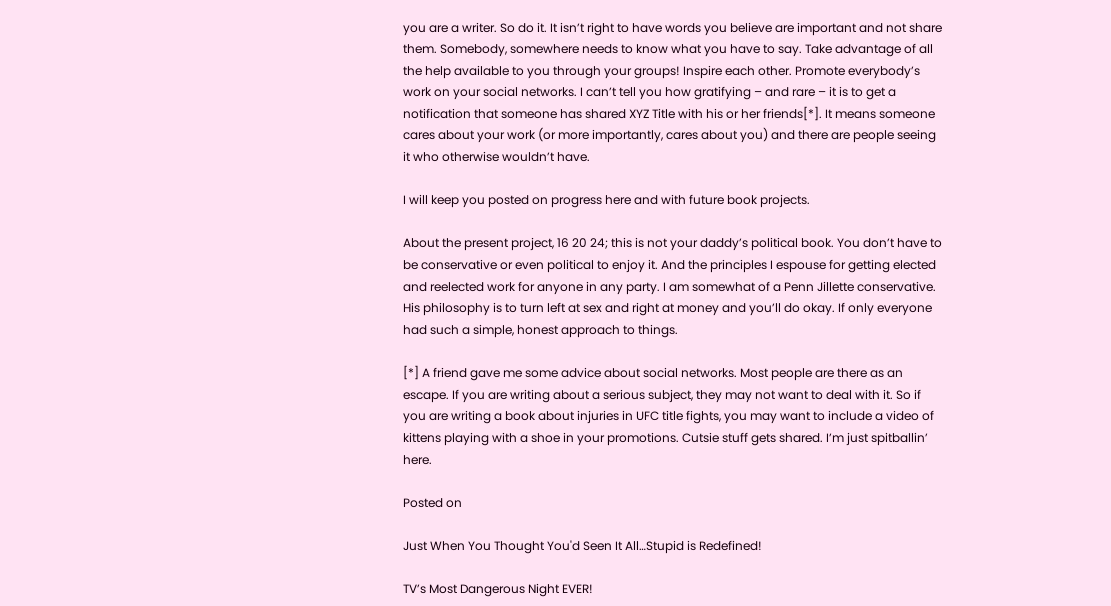you are a writer. So do it. It isn’t right to have words you believe are important and not share them. Somebody, somewhere needs to know what you have to say. Take advantage of all the help available to you through your groups! Inspire each other. Promote everybody’s work on your social networks. I can’t tell you how gratifying – and rare – it is to get a notification that someone has shared XYZ Title with his or her friends[*]. It means someone cares about your work (or more importantly, cares about you) and there are people seeing it who otherwise wouldn’t have.

I will keep you posted on progress here and with future book projects.

About the present project, 16 20 24; this is not your daddy’s political book. You don’t have to be conservative or even political to enjoy it. And the principles I espouse for getting elected and reelected work for anyone in any party. I am somewhat of a Penn Jillette conservative. His philosophy is to turn left at sex and right at money and you’ll do okay. If only everyone had such a simple, honest approach to things.

[*] A friend gave me some advice about social networks. Most people are there as an escape. If you are writing about a serious subject, they may not want to deal with it. So if you are writing a book about injuries in UFC title fights, you may want to include a video of kittens playing with a shoe in your promotions. Cutsie stuff gets shared. I’m just spitballin’ here.

Posted on

Just When You Thought You'd Seen It All…Stupid is Redefined!

TV’s Most Dangerous Night EVER!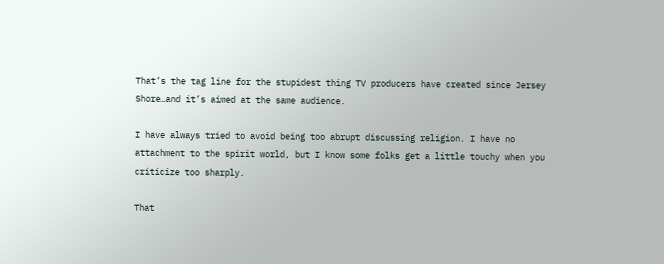That’s the tag line for the stupidest thing TV producers have created since Jersey Shore…and it’s aimed at the same audience.

I have always tried to avoid being too abrupt discussing religion. I have no attachment to the spirit world, but I know some folks get a little touchy when you criticize too sharply.

That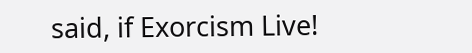said, if Exorcism Live!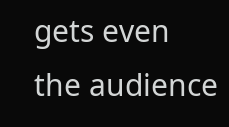gets even the audience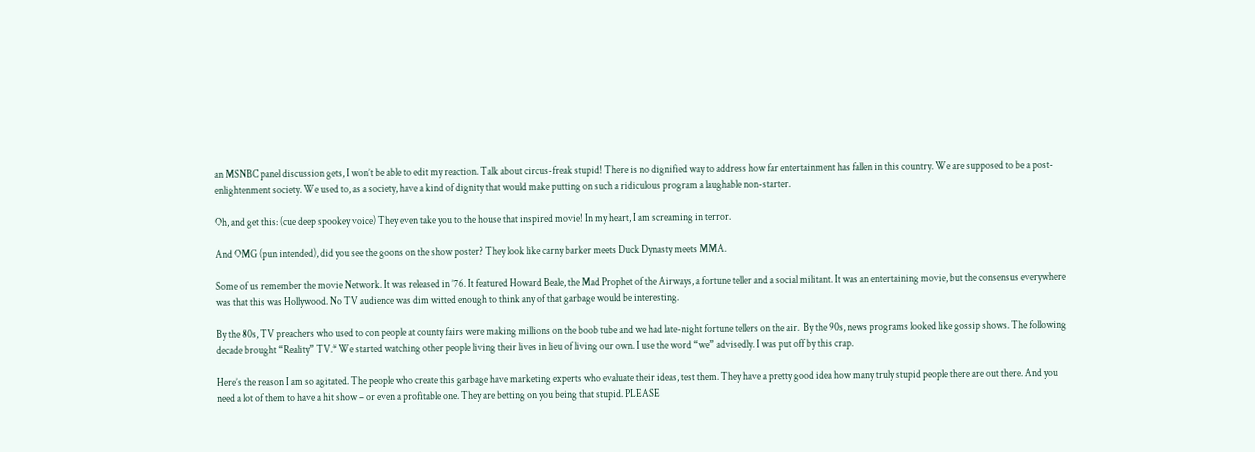an MSNBC panel discussion gets, I won’t be able to edit my reaction. Talk about circus-freak stupid! There is no dignified way to address how far entertainment has fallen in this country. We are supposed to be a post-enlightenment society. We used to, as a society, have a kind of dignity that would make putting on such a ridiculous program a laughable non-starter.

Oh, and get this: (cue deep spookey voice) They even take you to the house that inspired movie! In my heart, I am screaming in terror.

And OMG (pun intended), did you see the goons on the show poster? They look like carny barker meets Duck Dynasty meets MMA.

Some of us remember the movie Network. It was released in ’76. It featured Howard Beale, the Mad Prophet of the Airways, a fortune teller and a social militant. It was an entertaining movie, but the consensus everywhere was that this was Hollywood. No TV audience was dim witted enough to think any of that garbage would be interesting.

By the 80s, TV preachers who used to con people at county fairs were making millions on the boob tube and we had late-night fortune tellers on the air.  By the 90s, news programs looked like gossip shows. The following decade brought “Reality” TV.* We started watching other people living their lives in lieu of living our own. I use the word “we” advisedly. I was put off by this crap.

Here’s the reason I am so agitated. The people who create this garbage have marketing experts who evaluate their ideas, test them. They have a pretty good idea how many truly stupid people there are out there. And you need a lot of them to have a hit show – or even a profitable one. They are betting on you being that stupid. PLEASE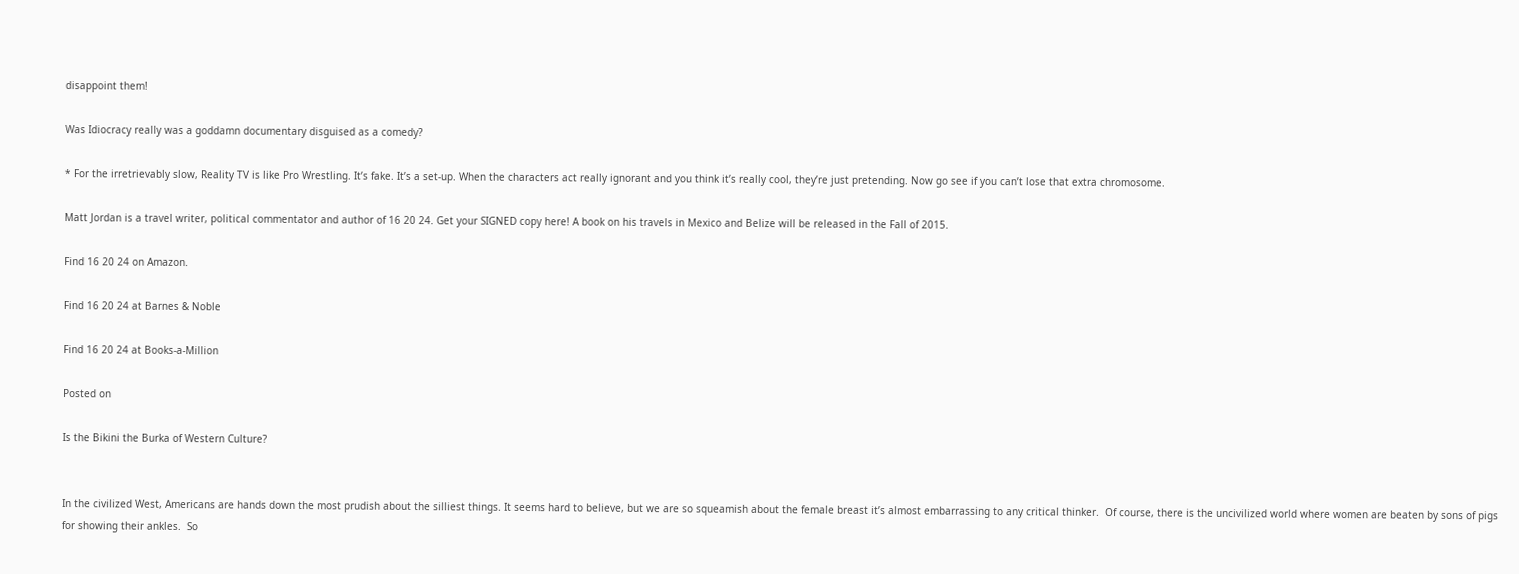disappoint them!

Was Idiocracy really was a goddamn documentary disguised as a comedy?

* For the irretrievably slow, Reality TV is like Pro Wrestling. It’s fake. It’s a set-up. When the characters act really ignorant and you think it’s really cool, they’re just pretending. Now go see if you can’t lose that extra chromosome.

Matt Jordan is a travel writer, political commentator and author of 16 20 24. Get your SIGNED copy here! A book on his travels in Mexico and Belize will be released in the Fall of 2015.

Find 16 20 24 on Amazon.

Find 16 20 24 at Barnes & Noble

Find 16 20 24 at Books-a-Million

Posted on

Is the Bikini the Burka of Western Culture?


In the civilized West, Americans are hands down the most prudish about the silliest things. It seems hard to believe, but we are so squeamish about the female breast it’s almost embarrassing to any critical thinker.  Of course, there is the uncivilized world where women are beaten by sons of pigs for showing their ankles.  So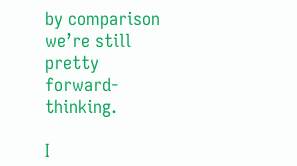by comparison we’re still pretty forward-thinking.

I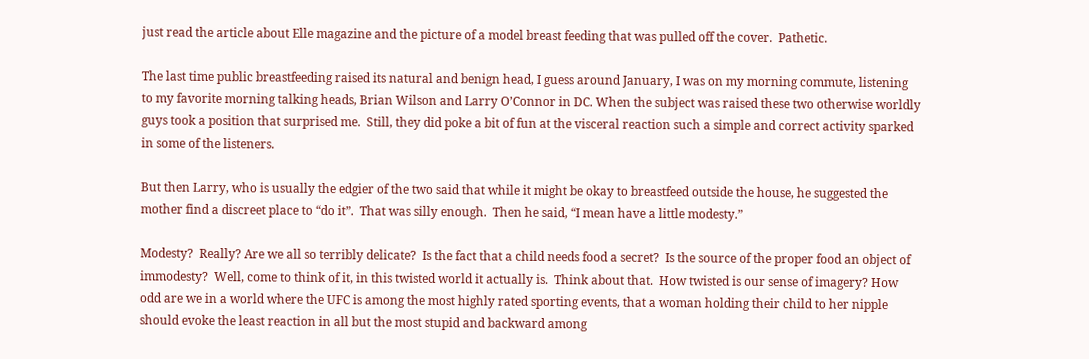just read the article about Elle magazine and the picture of a model breast feeding that was pulled off the cover.  Pathetic.

The last time public breastfeeding raised its natural and benign head, I guess around January, I was on my morning commute, listening to my favorite morning talking heads, Brian Wilson and Larry O’Connor in DC. When the subject was raised these two otherwise worldly guys took a position that surprised me.  Still, they did poke a bit of fun at the visceral reaction such a simple and correct activity sparked in some of the listeners.

But then Larry, who is usually the edgier of the two said that while it might be okay to breastfeed outside the house, he suggested the mother find a discreet place to “do it”.  That was silly enough.  Then he said, “I mean have a little modesty.”

Modesty?  Really? Are we all so terribly delicate?  Is the fact that a child needs food a secret?  Is the source of the proper food an object of immodesty?  Well, come to think of it, in this twisted world it actually is.  Think about that.  How twisted is our sense of imagery? How odd are we in a world where the UFC is among the most highly rated sporting events, that a woman holding their child to her nipple should evoke the least reaction in all but the most stupid and backward among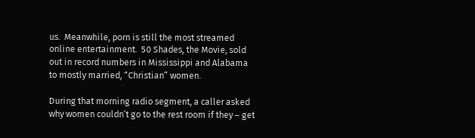us.  Meanwhile, porn is still the most streamed online entertainment.  50 Shades, the Movie, sold out in record numbers in Mississippi and Alabama to mostly married, “Christian” women.

During that morning radio segment, a caller asked why women couldn’t go to the rest room if they – get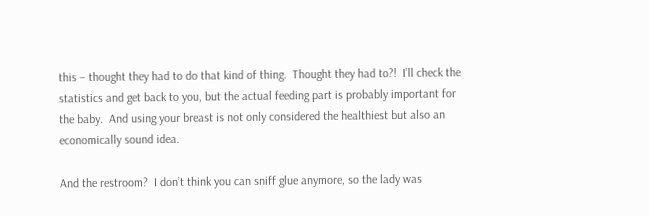this – thought they had to do that kind of thing.  Thought they had to?!  I’ll check the statistics and get back to you, but the actual feeding part is probably important for the baby.  And using your breast is not only considered the healthiest but also an economically sound idea.

And the restroom?  I don’t think you can sniff glue anymore, so the lady was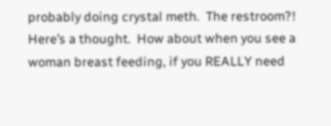probably doing crystal meth.  The restroom?!  Here’s a thought.  How about when you see a woman breast feeding, if you REALLY need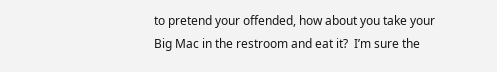to pretend your offended, how about you take your Big Mac in the restroom and eat it?  I’m sure the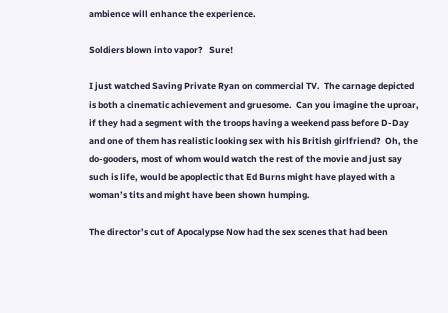ambience will enhance the experience.

Soldiers blown into vapor?   Sure!

I just watched Saving Private Ryan on commercial TV.  The carnage depicted is both a cinematic achievement and gruesome.  Can you imagine the uproar, if they had a segment with the troops having a weekend pass before D-Day and one of them has realistic looking sex with his British girlfriend?  Oh, the do-gooders, most of whom would watch the rest of the movie and just say such is life, would be apoplectic that Ed Burns might have played with a woman’s tits and might have been shown humping.

The director’s cut of Apocalypse Now had the sex scenes that had been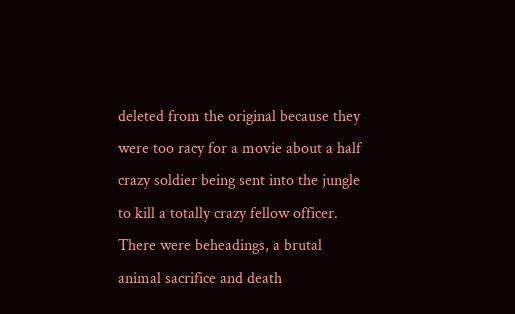deleted from the original because they were too racy for a movie about a half crazy soldier being sent into the jungle to kill a totally crazy fellow officer. There were beheadings, a brutal animal sacrifice and death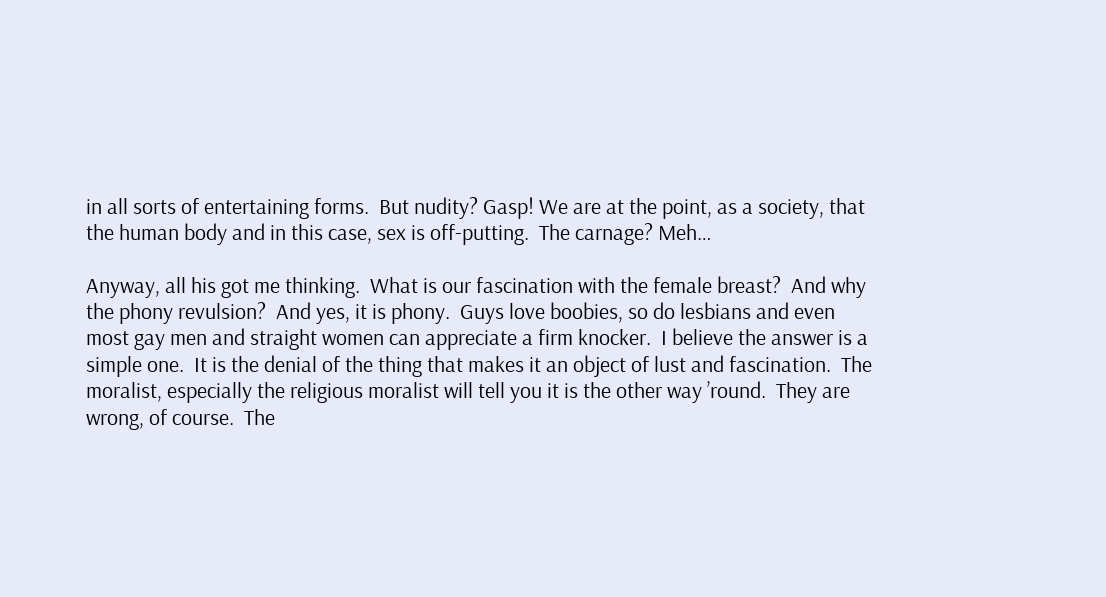in all sorts of entertaining forms.  But nudity? Gasp! We are at the point, as a society, that the human body and in this case, sex is off-putting.  The carnage? Meh…

Anyway, all his got me thinking.  What is our fascination with the female breast?  And why the phony revulsion?  And yes, it is phony.  Guys love boobies, so do lesbians and even most gay men and straight women can appreciate a firm knocker.  I believe the answer is a simple one.  It is the denial of the thing that makes it an object of lust and fascination.  The moralist, especially the religious moralist will tell you it is the other way ’round.  They are wrong, of course.  The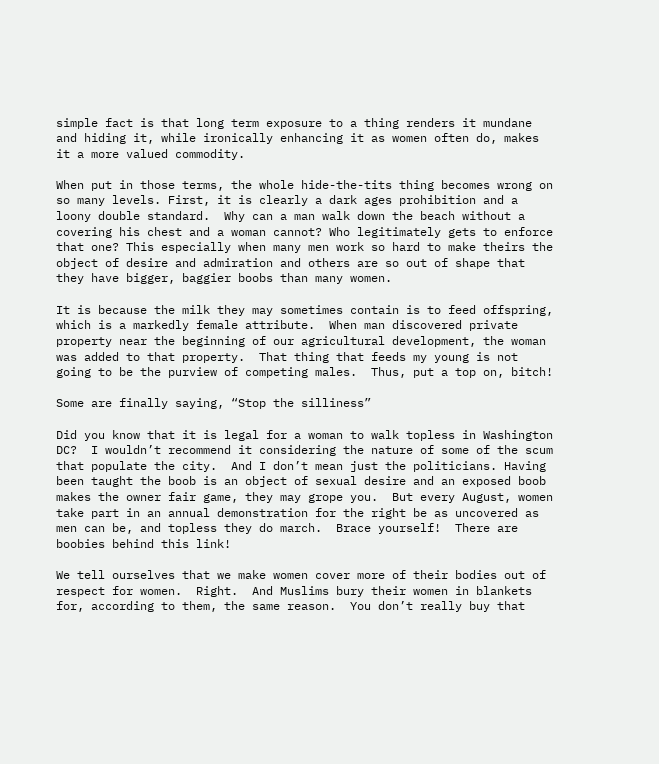simple fact is that long term exposure to a thing renders it mundane and hiding it, while ironically enhancing it as women often do, makes it a more valued commodity.

When put in those terms, the whole hide-the-tits thing becomes wrong on so many levels. First, it is clearly a dark ages prohibition and a loony double standard.  Why can a man walk down the beach without a covering his chest and a woman cannot? Who legitimately gets to enforce that one? This especially when many men work so hard to make theirs the object of desire and admiration and others are so out of shape that they have bigger, baggier boobs than many women.

It is because the milk they may sometimes contain is to feed offspring, which is a markedly female attribute.  When man discovered private property near the beginning of our agricultural development, the woman was added to that property.  That thing that feeds my young is not going to be the purview of competing males.  Thus, put a top on, bitch!

Some are finally saying, “Stop the silliness”

Did you know that it is legal for a woman to walk topless in Washington DC?  I wouldn’t recommend it considering the nature of some of the scum that populate the city.  And I don’t mean just the politicians. Having been taught the boob is an object of sexual desire and an exposed boob makes the owner fair game, they may grope you.  But every August, women take part in an annual demonstration for the right be as uncovered as men can be, and topless they do march.  Brace yourself!  There are boobies behind this link!

We tell ourselves that we make women cover more of their bodies out of respect for women.  Right.  And Muslims bury their women in blankets for, according to them, the same reason.  You don’t really buy that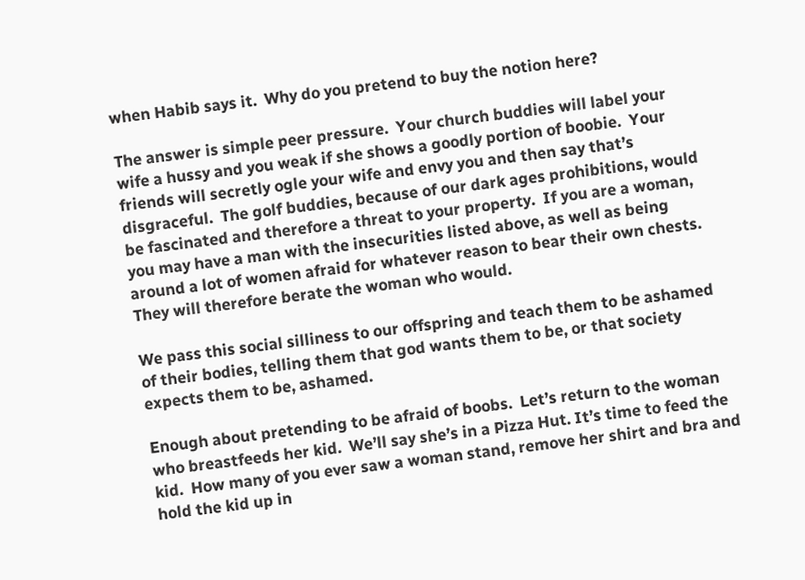when Habib says it.  Why do you pretend to buy the notion here?

The answer is simple peer pressure.  Your church buddies will label your wife a hussy and you weak if she shows a goodly portion of boobie.  Your friends will secretly ogle your wife and envy you and then say that’s disgraceful.  The golf buddies, because of our dark ages prohibitions, would be fascinated and therefore a threat to your property.  If you are a woman, you may have a man with the insecurities listed above, as well as being around a lot of women afraid for whatever reason to bear their own chests. They will therefore berate the woman who would.

We pass this social silliness to our offspring and teach them to be ashamed of their bodies, telling them that god wants them to be, or that society expects them to be, ashamed.

Enough about pretending to be afraid of boobs.  Let’s return to the woman who breastfeeds her kid.  We’ll say she’s in a Pizza Hut. It’s time to feed the kid.  How many of you ever saw a woman stand, remove her shirt and bra and hold the kid up in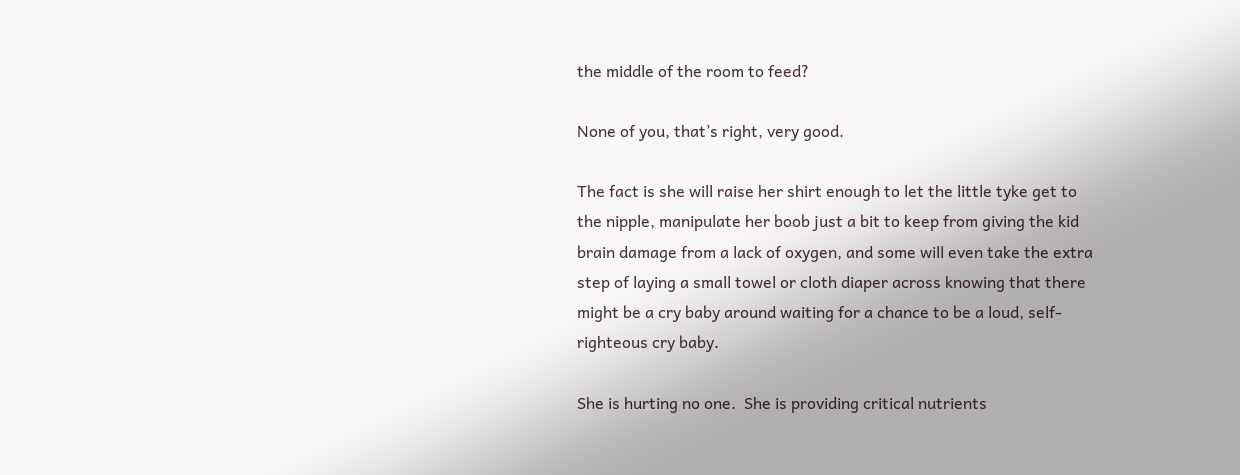the middle of the room to feed?

None of you, that’s right, very good.

The fact is she will raise her shirt enough to let the little tyke get to the nipple, manipulate her boob just a bit to keep from giving the kid brain damage from a lack of oxygen, and some will even take the extra step of laying a small towel or cloth diaper across knowing that there might be a cry baby around waiting for a chance to be a loud, self-righteous cry baby.

She is hurting no one.  She is providing critical nutrients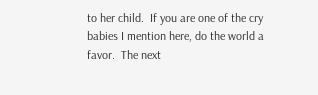to her child.  If you are one of the cry babies I mention here, do the world a favor.  The next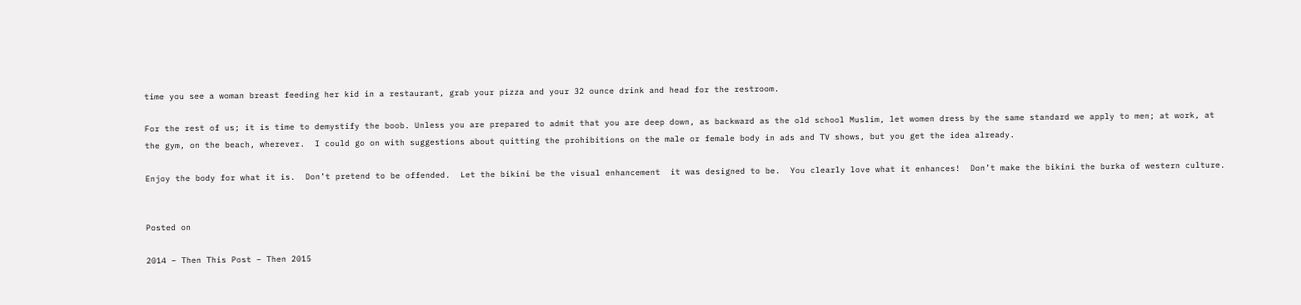time you see a woman breast feeding her kid in a restaurant, grab your pizza and your 32 ounce drink and head for the restroom.

For the rest of us; it is time to demystify the boob. Unless you are prepared to admit that you are deep down, as backward as the old school Muslim, let women dress by the same standard we apply to men; at work, at the gym, on the beach, wherever.  I could go on with suggestions about quitting the prohibitions on the male or female body in ads and TV shows, but you get the idea already.

Enjoy the body for what it is.  Don’t pretend to be offended.  Let the bikini be the visual enhancement  it was designed to be.  You clearly love what it enhances!  Don’t make the bikini the burka of western culture.


Posted on

2014 – Then This Post – Then 2015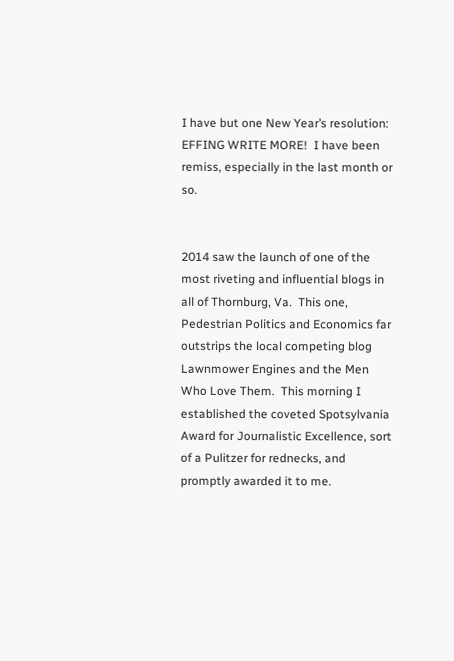I have but one New Year’s resolution: EFFING WRITE MORE!  I have been remiss, especially in the last month or so.


2014 saw the launch of one of the most riveting and influential blogs in all of Thornburg, Va.  This one, Pedestrian Politics and Economics far outstrips the local competing blog Lawnmower Engines and the Men Who Love Them.  This morning I established the coveted Spotsylvania Award for Journalistic Excellence, sort of a Pulitzer for rednecks, and promptly awarded it to me.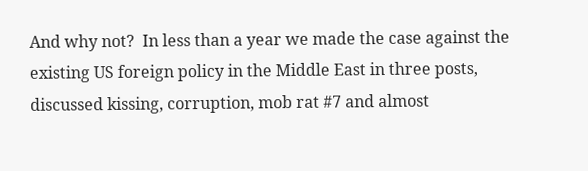And why not?  In less than a year we made the case against the existing US foreign policy in the Middle East in three posts, discussed kissing, corruption, mob rat #7 and almost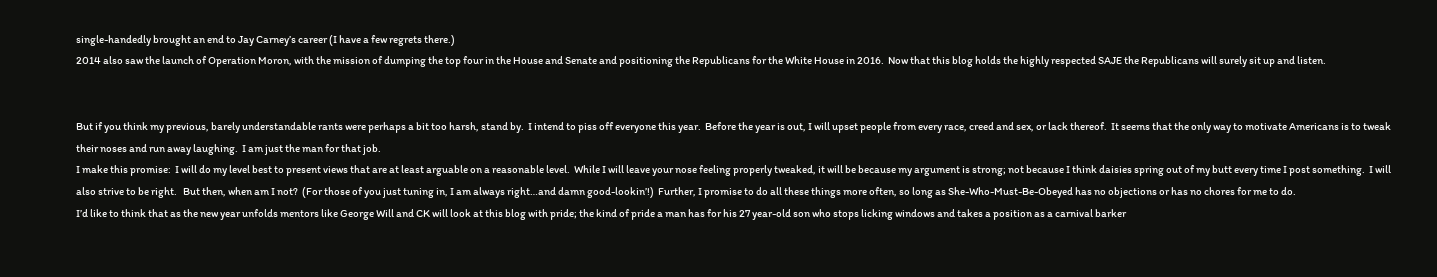single-handedly brought an end to Jay Carney’s career (I have a few regrets there.)
2014 also saw the launch of Operation Moron, with the mission of dumping the top four in the House and Senate and positioning the Republicans for the White House in 2016.  Now that this blog holds the highly respected SAJE the Republicans will surely sit up and listen.


But if you think my previous, barely understandable rants were perhaps a bit too harsh, stand by.  I intend to piss off everyone this year.  Before the year is out, I will upset people from every race, creed and sex, or lack thereof.  It seems that the only way to motivate Americans is to tweak their noses and run away laughing.  I am just the man for that job.
I make this promise:  I will do my level best to present views that are at least arguable on a reasonable level.  While I will leave your nose feeling properly tweaked, it will be because my argument is strong; not because I think daisies spring out of my butt every time I post something.  I will also strive to be right.   But then, when am I not?  (For those of you just tuning in, I am always right…and damn good-lookin’!)  Further, I promise to do all these things more often, so long as She-Who-Must-Be-Obeyed has no objections or has no chores for me to do.
I’d like to think that as the new year unfolds mentors like George Will and CK will look at this blog with pride; the kind of pride a man has for his 27 year-old son who stops licking windows and takes a position as a carnival barker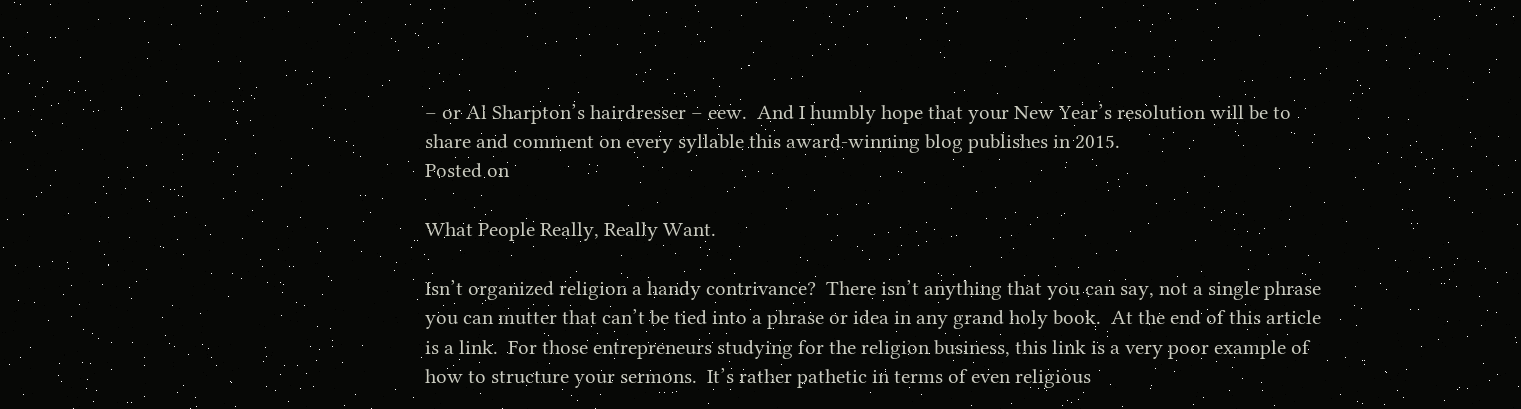– or Al Sharpton’s hairdresser – eew.  And I humbly hope that your New Year’s resolution will be to share and comment on every syllable this award-winning blog publishes in 2015.
Posted on

What People Really, Really Want.

Isn’t organized religion a handy contrivance?  There isn’t anything that you can say, not a single phrase you can mutter that can’t be tied into a phrase or idea in any grand holy book.  At the end of this article is a link.  For those entrepreneurs studying for the religion business, this link is a very poor example of how to structure your sermons.  It’s rather pathetic in terms of even religious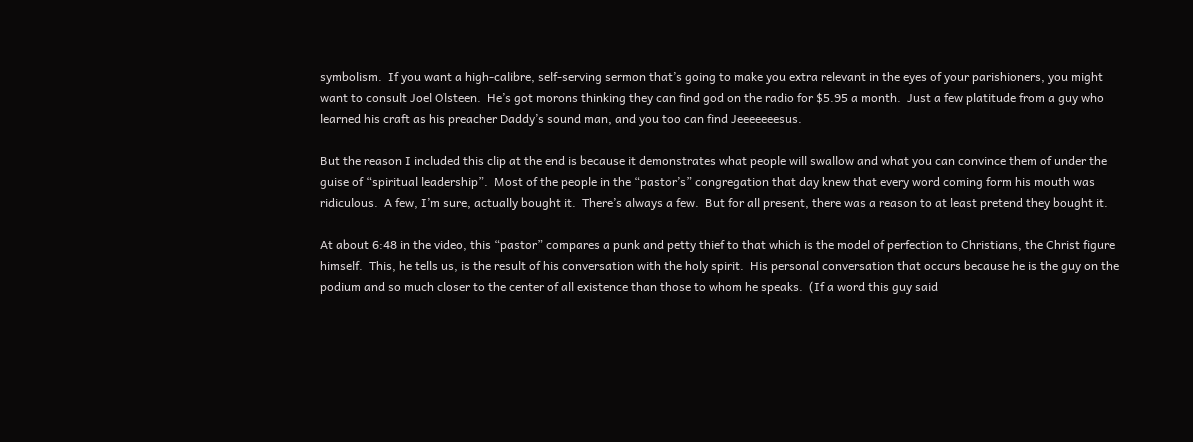symbolism.  If you want a high-calibre, self-serving sermon that’s going to make you extra relevant in the eyes of your parishioners, you might want to consult Joel Olsteen.  He’s got morons thinking they can find god on the radio for $5.95 a month.  Just a few platitude from a guy who learned his craft as his preacher Daddy’s sound man, and you too can find Jeeeeeeesus.

But the reason I included this clip at the end is because it demonstrates what people will swallow and what you can convince them of under the guise of “spiritual leadership”.  Most of the people in the “pastor’s” congregation that day knew that every word coming form his mouth was ridiculous.  A few, I’m sure, actually bought it.  There’s always a few.  But for all present, there was a reason to at least pretend they bought it.

At about 6:48 in the video, this “pastor” compares a punk and petty thief to that which is the model of perfection to Christians, the Christ figure himself.  This, he tells us, is the result of his conversation with the holy spirit.  His personal conversation that occurs because he is the guy on the podium and so much closer to the center of all existence than those to whom he speaks.  (If a word this guy said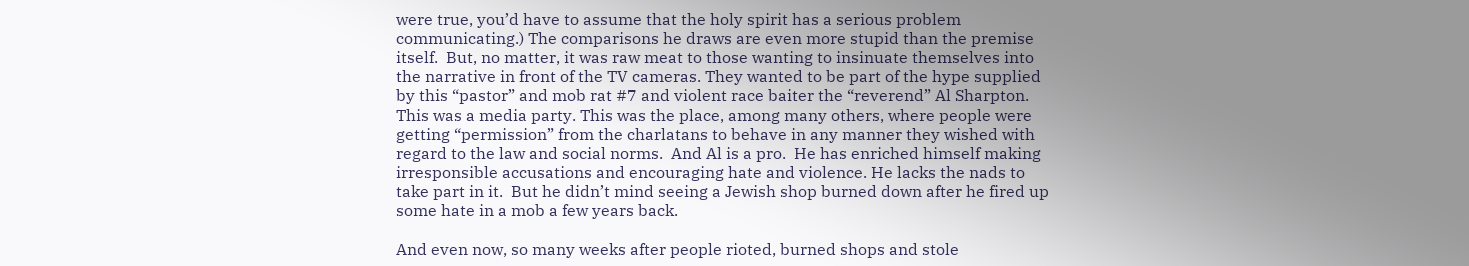were true, you’d have to assume that the holy spirit has a serious problem communicating.) The comparisons he draws are even more stupid than the premise itself.  But, no matter, it was raw meat to those wanting to insinuate themselves into the narrative in front of the TV cameras. They wanted to be part of the hype supplied by this “pastor” and mob rat #7 and violent race baiter the “reverend” Al Sharpton.  This was a media party. This was the place, among many others, where people were getting “permission” from the charlatans to behave in any manner they wished with regard to the law and social norms.  And Al is a pro.  He has enriched himself making irresponsible accusations and encouraging hate and violence. He lacks the nads to take part in it.  But he didn’t mind seeing a Jewish shop burned down after he fired up some hate in a mob a few years back.

And even now, so many weeks after people rioted, burned shops and stole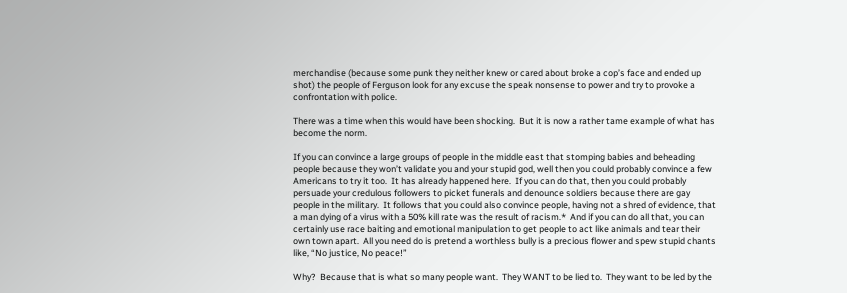merchandise (because some punk they neither knew or cared about broke a cop’s face and ended up shot) the people of Ferguson look for any excuse the speak nonsense to power and try to provoke a confrontation with police.

There was a time when this would have been shocking.  But it is now a rather tame example of what has become the norm.

If you can convince a large groups of people in the middle east that stomping babies and beheading people because they won’t validate you and your stupid god, well then you could probably convince a few Americans to try it too.  It has already happened here.  If you can do that, then you could probably persuade your credulous followers to picket funerals and denounce soldiers because there are gay people in the military.  It follows that you could also convince people, having not a shred of evidence, that a man dying of a virus with a 50% kill rate was the result of racism.*  And if you can do all that, you can certainly use race baiting and emotional manipulation to get people to act like animals and tear their own town apart.  All you need do is pretend a worthless bully is a precious flower and spew stupid chants like, “No justice, No peace!”

Why?  Because that is what so many people want.  They WANT to be lied to.  They want to be led by the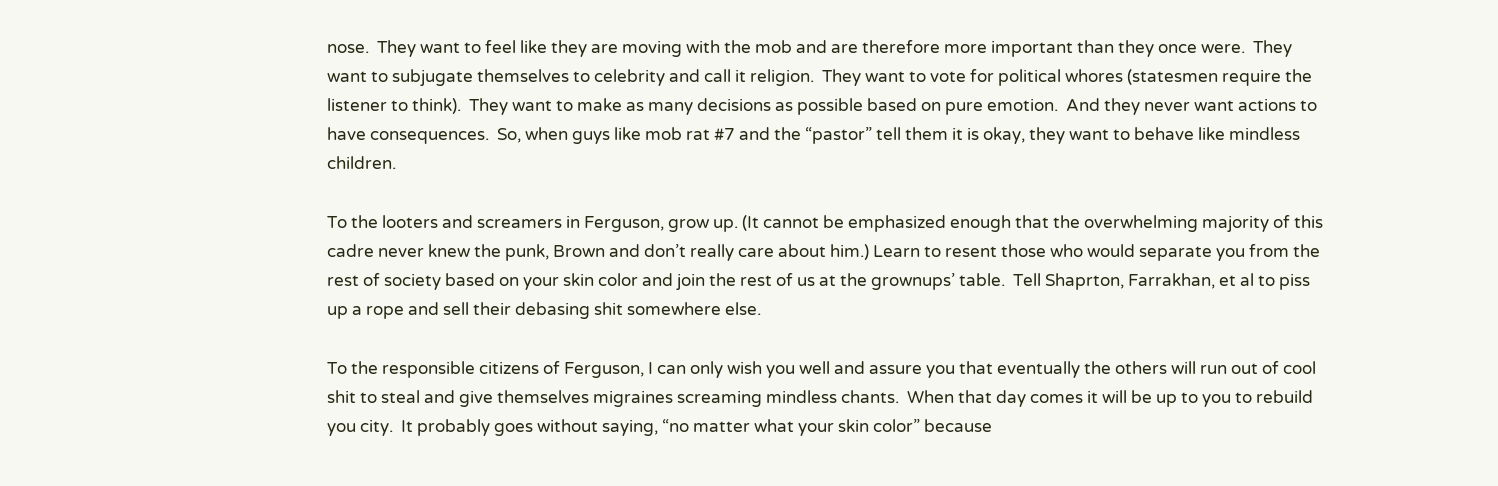nose.  They want to feel like they are moving with the mob and are therefore more important than they once were.  They want to subjugate themselves to celebrity and call it religion.  They want to vote for political whores (statesmen require the listener to think).  They want to make as many decisions as possible based on pure emotion.  And they never want actions to have consequences.  So, when guys like mob rat #7 and the “pastor” tell them it is okay, they want to behave like mindless children.

To the looters and screamers in Ferguson, grow up. (It cannot be emphasized enough that the overwhelming majority of this cadre never knew the punk, Brown and don’t really care about him.) Learn to resent those who would separate you from the rest of society based on your skin color and join the rest of us at the grownups’ table.  Tell Shaprton, Farrakhan, et al to piss up a rope and sell their debasing shit somewhere else.

To the responsible citizens of Ferguson, I can only wish you well and assure you that eventually the others will run out of cool shit to steal and give themselves migraines screaming mindless chants.  When that day comes it will be up to you to rebuild you city.  It probably goes without saying, “no matter what your skin color” because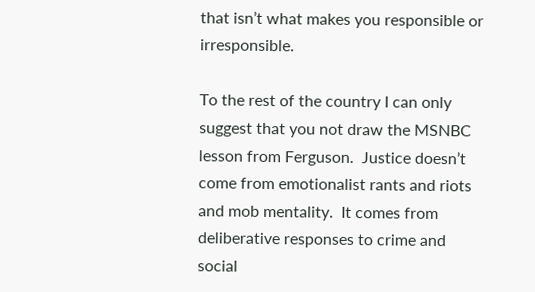that isn’t what makes you responsible or irresponsible.

To the rest of the country I can only suggest that you not draw the MSNBC lesson from Ferguson.  Justice doesn’t come from emotionalist rants and riots and mob mentality.  It comes from deliberative responses to crime and social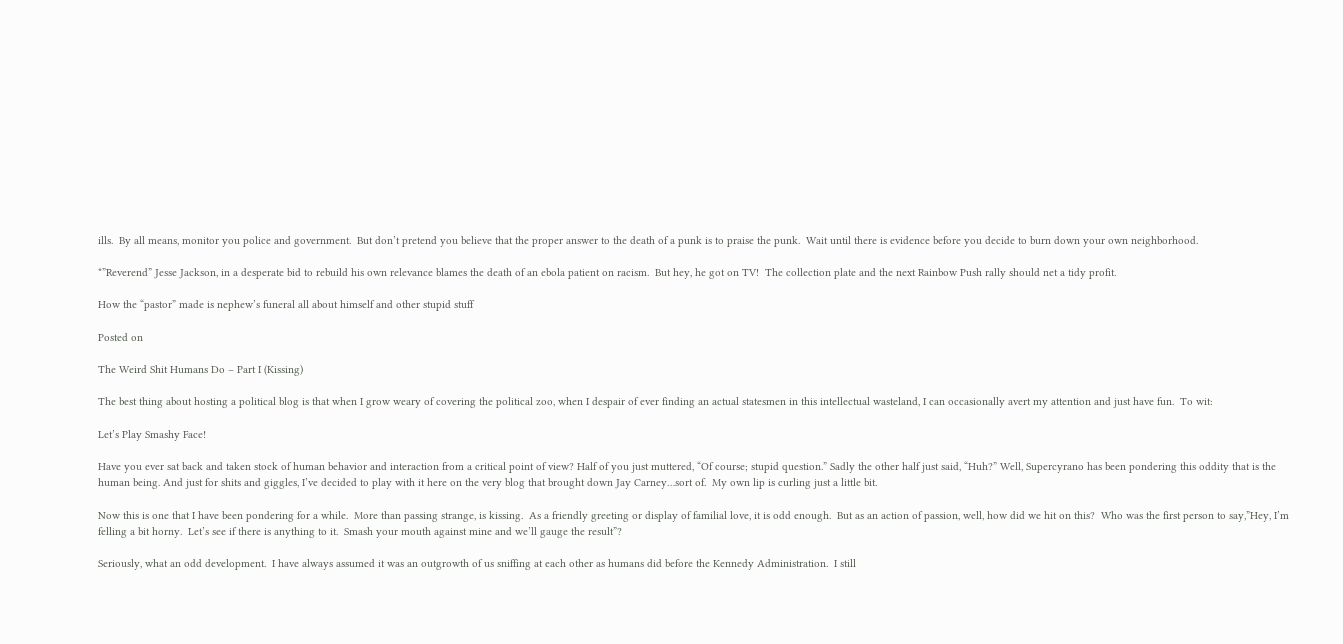ills.  By all means, monitor you police and government.  But don’t pretend you believe that the proper answer to the death of a punk is to praise the punk.  Wait until there is evidence before you decide to burn down your own neighborhood.

*”Reverend” Jesse Jackson, in a desperate bid to rebuild his own relevance blames the death of an ebola patient on racism.  But hey, he got on TV!  The collection plate and the next Rainbow Push rally should net a tidy profit.

How the “pastor” made is nephew’s funeral all about himself and other stupid stuff

Posted on

The Weird Shit Humans Do – Part I (Kissing)

The best thing about hosting a political blog is that when I grow weary of covering the political zoo, when I despair of ever finding an actual statesmen in this intellectual wasteland, I can occasionally avert my attention and just have fun.  To wit:

Let’s Play Smashy Face!

Have you ever sat back and taken stock of human behavior and interaction from a critical point of view? Half of you just muttered, “Of course; stupid question.” Sadly the other half just said, “Huh?” Well, Supercyrano has been pondering this oddity that is the human being. And just for shits and giggles, I’ve decided to play with it here on the very blog that brought down Jay Carney…sort of.  My own lip is curling just a little bit.

Now this is one that I have been pondering for a while.  More than passing strange, is kissing.  As a friendly greeting or display of familial love, it is odd enough.  But as an action of passion, well, how did we hit on this?  Who was the first person to say,”Hey, I’m felling a bit horny.  Let’s see if there is anything to it.  Smash your mouth against mine and we’ll gauge the result”?

Seriously, what an odd development.  I have always assumed it was an outgrowth of us sniffing at each other as humans did before the Kennedy Administration.  I still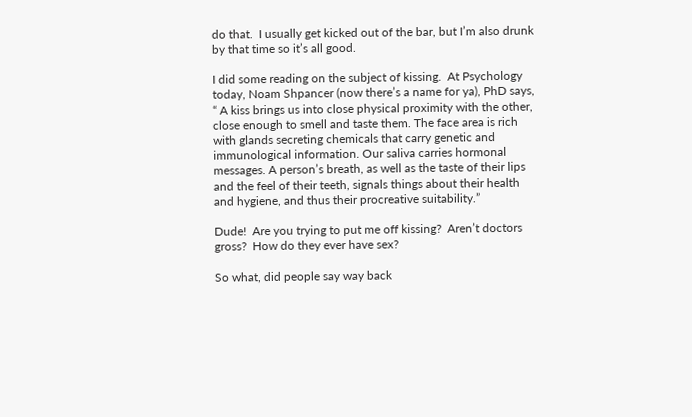do that.  I usually get kicked out of the bar, but I’m also drunk by that time so it’s all good.

I did some reading on the subject of kissing.  At Psychology today, Noam Shpancer (now there’s a name for ya), PhD says, “ A kiss brings us into close physical proximity with the other, close enough to smell and taste them. The face area is rich with glands secreting chemicals that carry genetic and immunological information. Our saliva carries hormonal messages. A person’s breath, as well as the taste of their lips and the feel of their teeth, signals things about their health and hygiene, and thus their procreative suitability.”

Dude!  Are you trying to put me off kissing?  Aren’t doctors gross?  How do they ever have sex?

So what, did people say way back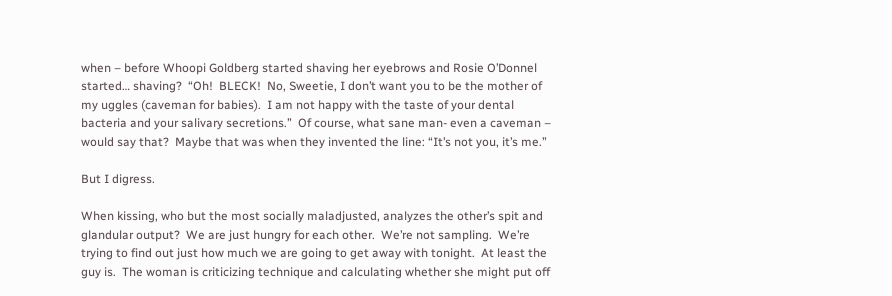when – before Whoopi Goldberg started shaving her eyebrows and Rosie O’Donnel started… shaving?  “Oh!  BLECK!  No, Sweetie, I don’t want you to be the mother of my uggles (caveman for babies).  I am not happy with the taste of your dental bacteria and your salivary secretions.”  Of course, what sane man- even a caveman –  would say that?  Maybe that was when they invented the line: “It’s not you, it’s me.”

But I digress.

When kissing, who but the most socially maladjusted, analyzes the other’s spit and glandular output?  We are just hungry for each other.  We’re not sampling.  We’re trying to find out just how much we are going to get away with tonight.  At least the guy is.  The woman is criticizing technique and calculating whether she might put off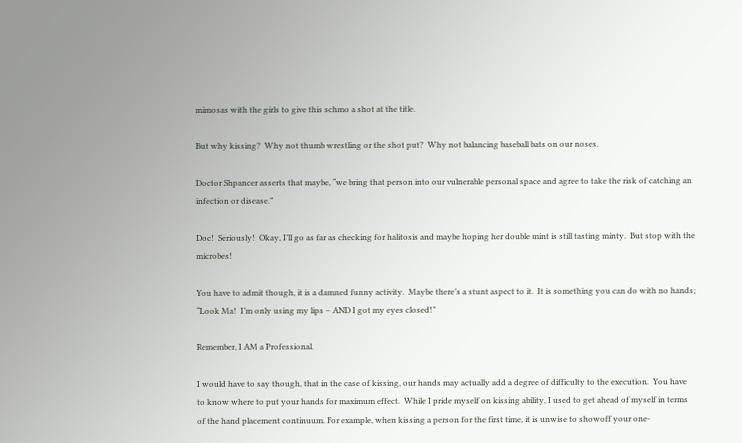mimosas with the girls to give this schmo a shot at the title.

But why kissing?  Why not thumb wrestling or the shot put?  Why not balancing baseball bats on our noses.

Doctor Shpancer asserts that maybe, “we bring that person into our vulnerable personal space and agree to take the risk of catching an infection or disease.”

Doc!  Seriously!  Okay, I’ll go as far as checking for halitosis and maybe hoping her double mint is still tasting minty.  But stop with the microbes!

You have to admit though, it is a damned funny activity.  Maybe there’s a stunt aspect to it.  It is something you can do with no hands; “Look Ma!  I’m only using my lips – AND I got my eyes closed!”

Remember, I AM a Professional.

I would have to say though, that in the case of kissing, our hands may actually add a degree of difficulty to the execution.  You have to know where to put your hands for maximum effect.  While I pride myself on kissing ability, I used to get ahead of myself in terms of the hand placement continuum. For example, when kissing a person for the first time, it is unwise to showoff your one-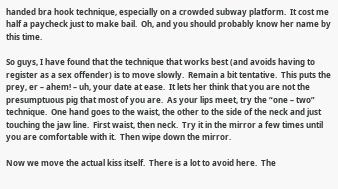handed bra hook technique, especially on a crowded subway platform.  It cost me half a paycheck just to make bail.  Oh, and you should probably know her name by this time.

So guys, I have found that the technique that works best (and avoids having to register as a sex offender) is to move slowly.  Remain a bit tentative.  This puts the prey, er – ahem! – uh, your date at ease.  It lets her think that you are not the presumptuous pig that most of you are.  As your lips meet, try the “one – two” technique.  One hand goes to the waist, the other to the side of the neck and just touching the jaw line.  First waist, then neck.  Try it in the mirror a few times until you are comfortable with it.  Then wipe down the mirror.

Now we move the actual kiss itself.  There is a lot to avoid here.  The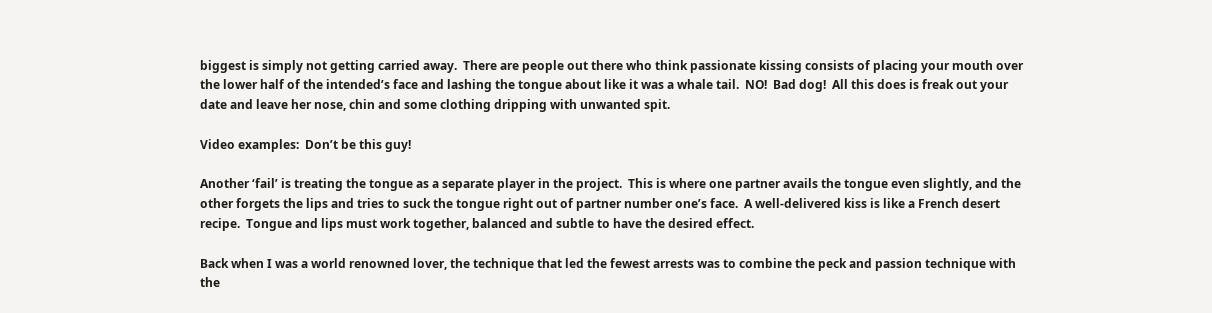biggest is simply not getting carried away.  There are people out there who think passionate kissing consists of placing your mouth over the lower half of the intended’s face and lashing the tongue about like it was a whale tail.  NO!  Bad dog!  All this does is freak out your date and leave her nose, chin and some clothing dripping with unwanted spit.

Video examples:  Don’t be this guy!

Another ‘fail’ is treating the tongue as a separate player in the project.  This is where one partner avails the tongue even slightly, and the other forgets the lips and tries to suck the tongue right out of partner number one’s face.  A well-delivered kiss is like a French desert recipe.  Tongue and lips must work together, balanced and subtle to have the desired effect.

Back when I was a world renowned lover, the technique that led the fewest arrests was to combine the peck and passion technique with the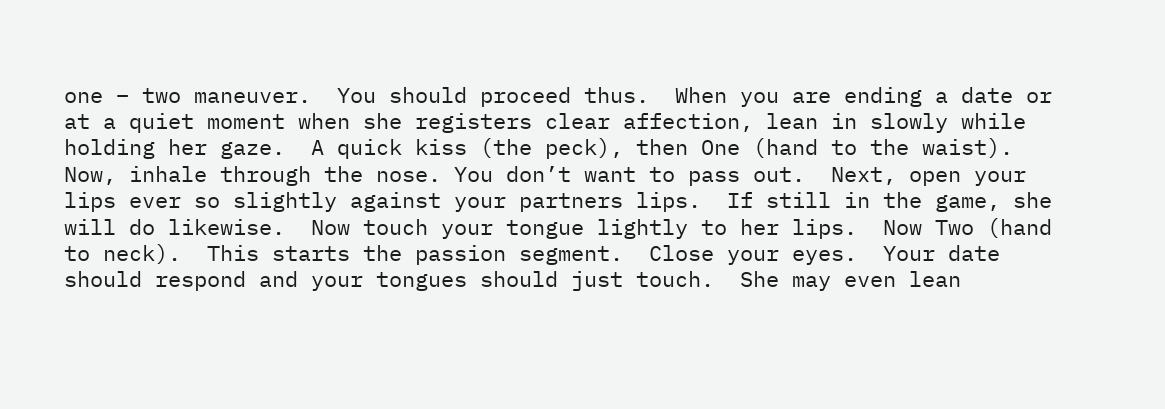one – two maneuver.  You should proceed thus.  When you are ending a date or at a quiet moment when she registers clear affection, lean in slowly while holding her gaze.  A quick kiss (the peck), then One (hand to the waist).  Now, inhale through the nose. You don’t want to pass out.  Next, open your lips ever so slightly against your partners lips.  If still in the game, she will do likewise.  Now touch your tongue lightly to her lips.  Now Two (hand to neck).  This starts the passion segment.  Close your eyes.  Your date should respond and your tongues should just touch.  She may even lean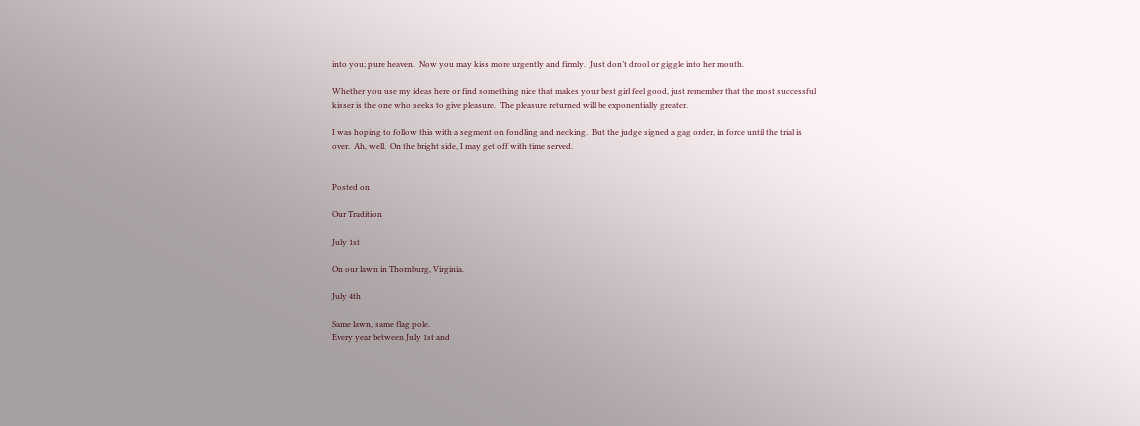into you; pure heaven.  Now you may kiss more urgently and firmly.  Just don’t drool or giggle into her mouth.

Whether you use my ideas here or find something nice that makes your best girl feel good, just remember that the most successful kisser is the one who seeks to give pleasure.  The pleasure returned will be exponentially greater.

I was hoping to follow this with a segment on fondling and necking.  But the judge signed a gag order, in force until the trial is over.  Ah, well.  On the bright side, I may get off with time served.


Posted on

Our Tradition

July 1st

On our lawn in Thornburg, Virginia.

July 4th

Same lawn, same flag pole.
Every year between July 1st and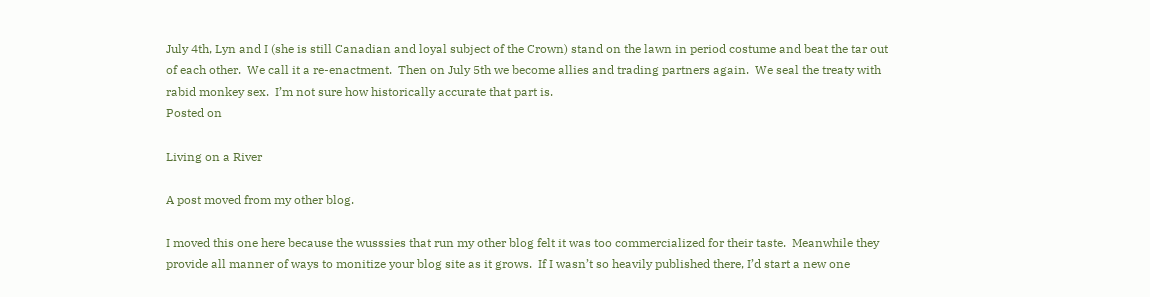July 4th, Lyn and I (she is still Canadian and loyal subject of the Crown) stand on the lawn in period costume and beat the tar out of each other.  We call it a re-enactment.  Then on July 5th we become allies and trading partners again.  We seal the treaty with rabid monkey sex.  I’m not sure how historically accurate that part is.
Posted on

Living on a River

A post moved from my other blog.

I moved this one here because the wusssies that run my other blog felt it was too commercialized for their taste.  Meanwhile they provide all manner of ways to monitize your blog site as it grows.  If I wasn’t so heavily published there, I’d start a new one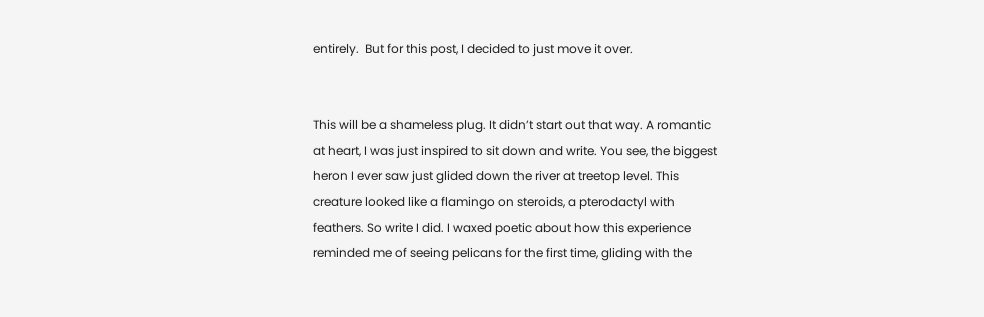entirely.  But for this post, I decided to just move it over.


This will be a shameless plug. It didn’t start out that way. A romantic at heart, I was just inspired to sit down and write. You see, the biggest heron I ever saw just glided down the river at treetop level. This creature looked like a flamingo on steroids, a pterodactyl with feathers. So write I did. I waxed poetic about how this experience reminded me of seeing pelicans for the first time, gliding with the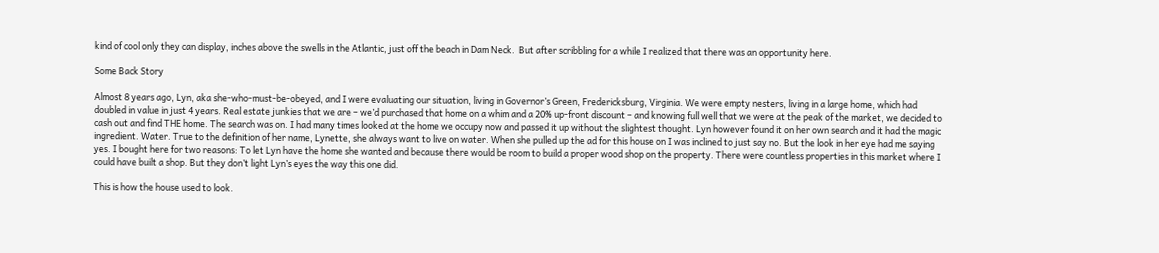kind of cool only they can display, inches above the swells in the Atlantic, just off the beach in Dam Neck.  But after scribbling for a while I realized that there was an opportunity here.

Some Back Story

Almost 8 years ago, Lyn, aka she-who-must-be-obeyed, and I were evaluating our situation, living in Governor’s Green, Fredericksburg, Virginia. We were empty nesters, living in a large home, which had doubled in value in just 4 years. Real estate junkies that we are – we’d purchased that home on a whim and a 20% up-front discount – and knowing full well that we were at the peak of the market, we decided to cash out and find THE home. The search was on. I had many times looked at the home we occupy now and passed it up without the slightest thought. Lyn however found it on her own search and it had the magic ingredient. Water. True to the definition of her name, Lynette, she always want to live on water. When she pulled up the ad for this house on I was inclined to just say no. But the look in her eye had me saying yes. I bought here for two reasons: To let Lyn have the home she wanted and because there would be room to build a proper wood shop on the property. There were countless properties in this market where I could have built a shop. But they don’t light Lyn’s eyes the way this one did.

This is how the house used to look.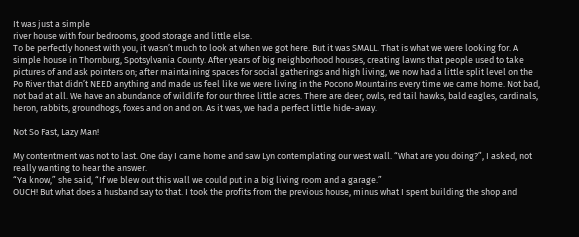It was just a simple
river house with four bedrooms, good storage and little else.
To be perfectly honest with you, it wasn’t much to look at when we got here. But it was SMALL. That is what we were looking for. A simple house in Thornburg, Spotsylvania County. After years of big neighborhood houses, creating lawns that people used to take pictures of and ask pointers on; after maintaining spaces for social gatherings and high living, we now had a little split level on the Po River that didn’t NEED anything and made us feel like we were living in the Pocono Mountains every time we came home. Not bad, not bad at all. We have an abundance of wildlife for our three little acres. There are deer, owls, red tail hawks, bald eagles, cardinals, heron, rabbits, groundhogs, foxes and on and on. As it was, we had a perfect little hide-away.

Not So Fast, Lazy Man!

My contentment was not to last. One day I came home and saw Lyn contemplating our west wall. “What are you doing?”, I asked, not really wanting to hear the answer.
“Ya know,” she said, “If we blew out this wall we could put in a big living room and a garage.”
OUCH! But what does a husband say to that. I took the profits from the previous house, minus what I spent building the shop and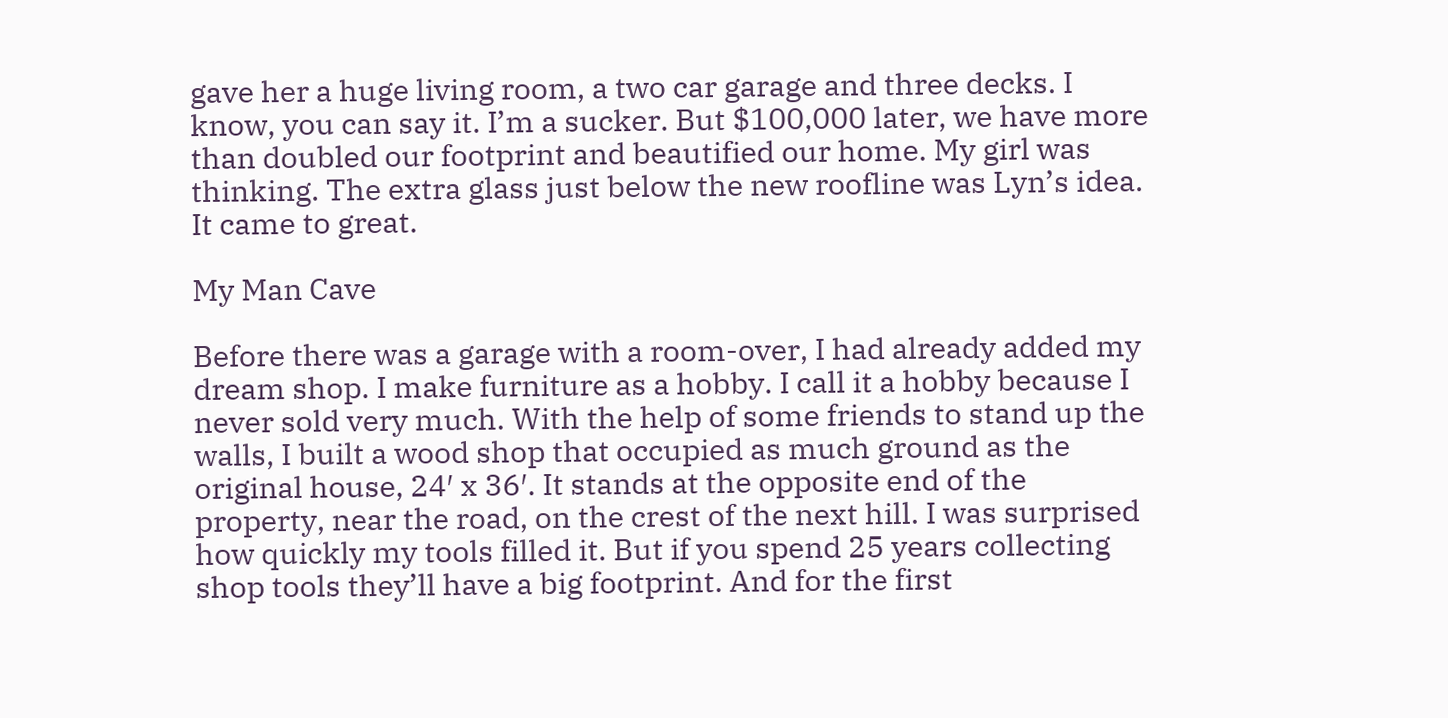gave her a huge living room, a two car garage and three decks. I know, you can say it. I’m a sucker. But $100,000 later, we have more than doubled our footprint and beautified our home. My girl was thinking. The extra glass just below the new roofline was Lyn’s idea.  It came to great.

My Man Cave

Before there was a garage with a room-over, I had already added my dream shop. I make furniture as a hobby. I call it a hobby because I never sold very much. With the help of some friends to stand up the walls, I built a wood shop that occupied as much ground as the original house, 24′ x 36′. It stands at the opposite end of the property, near the road, on the crest of the next hill. I was surprised how quickly my tools filled it. But if you spend 25 years collecting shop tools they’ll have a big footprint. And for the first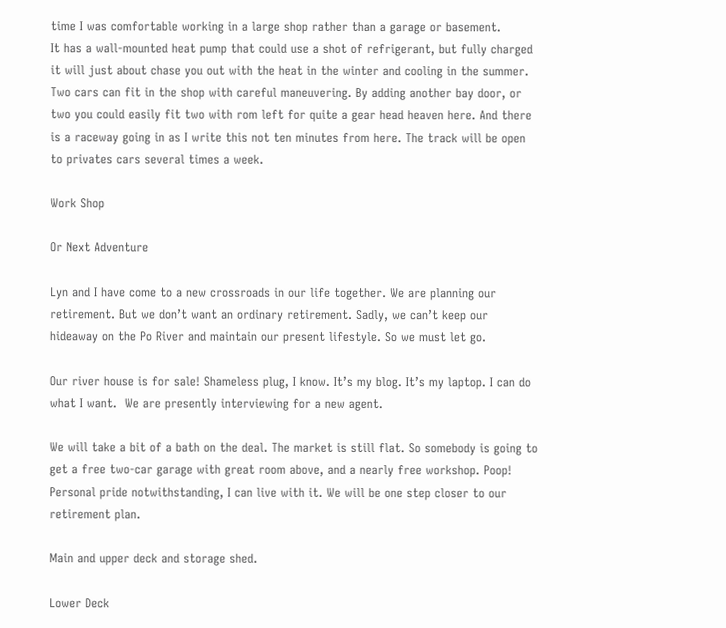time I was comfortable working in a large shop rather than a garage or basement.
It has a wall-mounted heat pump that could use a shot of refrigerant, but fully charged it will just about chase you out with the heat in the winter and cooling in the summer.
Two cars can fit in the shop with careful maneuvering. By adding another bay door, or two you could easily fit two with rom left for quite a gear head heaven here. And there is a raceway going in as I write this not ten minutes from here. The track will be open to privates cars several times a week.

Work Shop

Or Next Adventure

Lyn and I have come to a new crossroads in our life together. We are planning our retirement. But we don’t want an ordinary retirement. Sadly, we can’t keep our hideaway on the Po River and maintain our present lifestyle. So we must let go.

Our river house is for sale! Shameless plug, I know. It’s my blog. It’s my laptop. I can do what I want.  We are presently interviewing for a new agent.

We will take a bit of a bath on the deal. The market is still flat. So somebody is going to get a free two-car garage with great room above, and a nearly free workshop. Poop! Personal pride notwithstanding, I can live with it. We will be one step closer to our retirement plan.

Main and upper deck and storage shed.

Lower Deck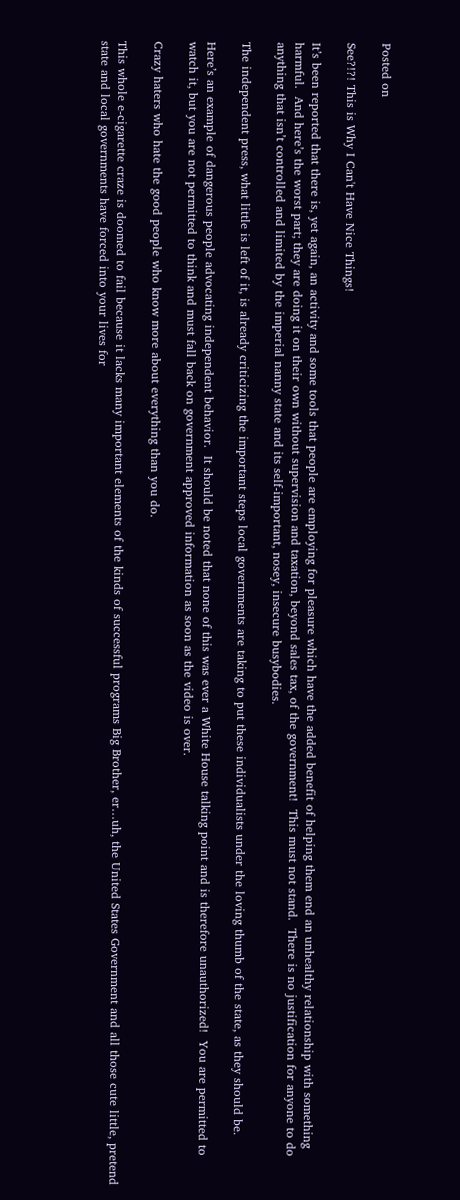Posted on

See?!?! This is Why I Can't Have Nice Things!

It’s been reported that there is, yet again, an activity and some tools that people are employing for pleasure which have the added benefit of helping them end an unhealthy relationship with something harmful.  And here’s the worst part; they are doing it on their own without supervision and taxation, beyond sales tax, of the government!  This must not stand.  There is no justification for anyone to do anything that isn’t controlled and limited by the imperial nanny state and its self-important, nosey, insecure busybodies.

The independent press, what little is left of it, is already criticizing the important steps local governments are taking to put these individualists under the loving thumb of the state, as they should be.

Here’s an example of dangerous people advocating independent behavior.  It should be noted that none of this was ever a White House talking point and is therefore unauthorized!  You are permitted to watch it, but you are not permitted to think and must fall back on government approved information as soon as the video is over.

Crazy haters who hate the good people who know more about everything than you do.

This whole e-cigarette craze is doomed to fail because it lacks many important elements of the kinds of successful programs Big Brother, er…uh, the United States Government and all those cute little, pretend state and local governments have forced into your lives for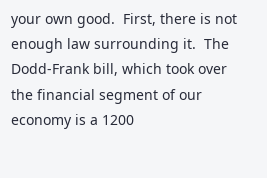your own good.  First, there is not enough law surrounding it.  The Dodd-Frank bill, which took over the financial segment of our economy is a 1200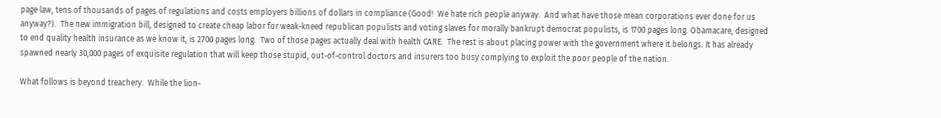page law, tens of thousands of pages of regulations and costs employers billions of dollars in compliance (Good!  We hate rich people anyway.  And what have those mean corporations ever done for us anyway?).  The new immigration bill, designed to create cheap labor for weak-kneed republican populists and voting slaves for morally bankrupt democrat populists, is 1700 pages long. Obamacare, designed to end quality health insurance as we know it, is 2700 pages long.  Two of those pages actually deal with health CARE.  The rest is about placing power with the government where it belongs. It has already spawned nearly 30,000 pages of exquisite regulation that will keep those stupid, out-of-control doctors and insurers too busy complying to exploit the poor people of the nation.

What follows is beyond treachery.  While the lion-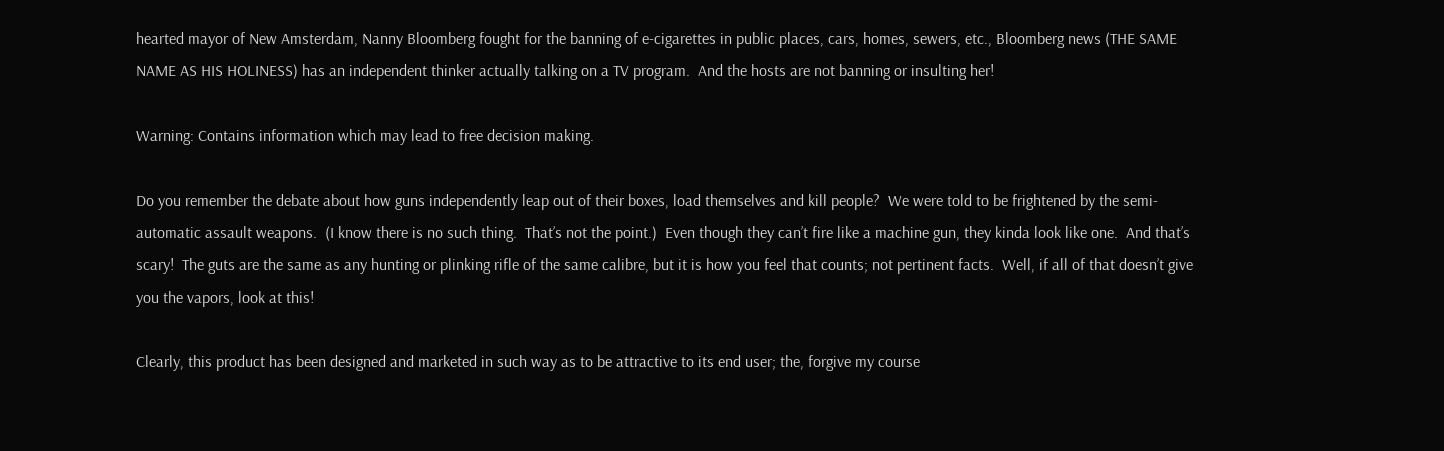hearted mayor of New Amsterdam, Nanny Bloomberg fought for the banning of e-cigarettes in public places, cars, homes, sewers, etc., Bloomberg news (THE SAME NAME AS HIS HOLINESS) has an independent thinker actually talking on a TV program.  And the hosts are not banning or insulting her!

Warning: Contains information which may lead to free decision making.

Do you remember the debate about how guns independently leap out of their boxes, load themselves and kill people?  We were told to be frightened by the semi-automatic assault weapons.  (I know there is no such thing.  That’s not the point.)  Even though they can’t fire like a machine gun, they kinda look like one.  And that’s scary!  The guts are the same as any hunting or plinking rifle of the same calibre, but it is how you feel that counts; not pertinent facts.  Well, if all of that doesn’t give you the vapors, look at this!

Clearly, this product has been designed and marketed in such way as to be attractive to its end user; the, forgive my course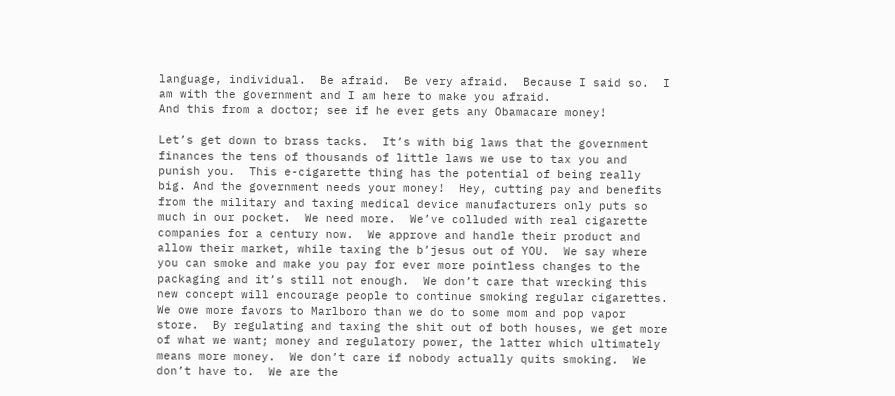language, individual.  Be afraid.  Be very afraid.  Because I said so.  I am with the government and I am here to make you afraid.
And this from a doctor; see if he ever gets any Obamacare money!

Let’s get down to brass tacks.  It’s with big laws that the government finances the tens of thousands of little laws we use to tax you and punish you.  This e-cigarette thing has the potential of being really big. And the government needs your money!  Hey, cutting pay and benefits from the military and taxing medical device manufacturers only puts so much in our pocket.  We need more.  We’ve colluded with real cigarette companies for a century now.  We approve and handle their product and allow their market, while taxing the b’jesus out of YOU.  We say where you can smoke and make you pay for ever more pointless changes to the packaging and it’s still not enough.  We don’t care that wrecking this new concept will encourage people to continue smoking regular cigarettes.  We owe more favors to Marlboro than we do to some mom and pop vapor store.  By regulating and taxing the shit out of both houses, we get more of what we want; money and regulatory power, the latter which ultimately means more money.  We don’t care if nobody actually quits smoking.  We don’t have to.  We are the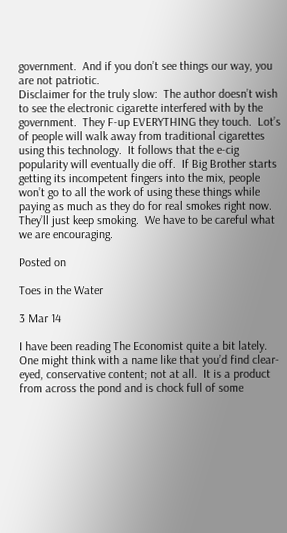government.  And if you don’t see things our way, you are not patriotic.
Disclaimer for the truly slow:  The author doesn’t wish to see the electronic cigarette interfered with by the government.  They F-up EVERYTHING they touch.  Lot’s of people will walk away from traditional cigarettes using this technology.  It follows that the e-cig popularity will eventually die off.  If Big Brother starts getting its incompetent fingers into the mix, people won’t go to all the work of using these things while paying as much as they do for real smokes right now.  They’ll just keep smoking.  We have to be careful what we are encouraging.

Posted on

Toes in the Water

3 Mar 14

I have been reading The Economist quite a bit lately.  One might think with a name like that you’d find clear-eyed, conservative content; not at all.  It is a product from across the pond and is chock full of some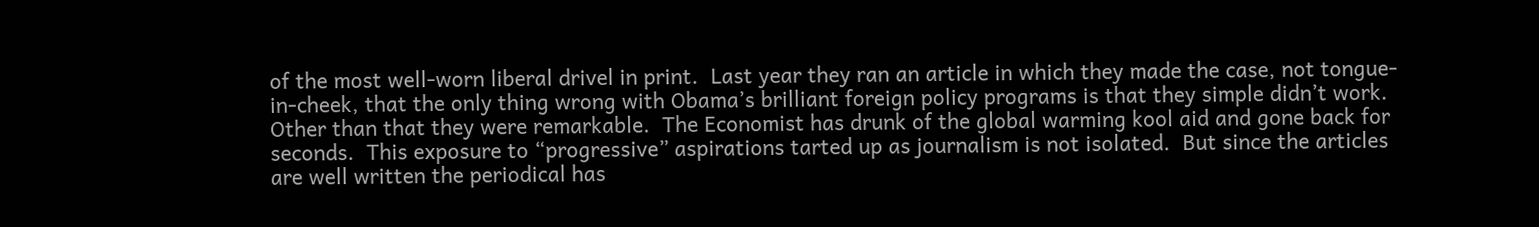of the most well-worn liberal drivel in print.  Last year they ran an article in which they made the case, not tongue-in-cheek, that the only thing wrong with Obama’s brilliant foreign policy programs is that they simple didn’t work.  Other than that they were remarkable.  The Economist has drunk of the global warming kool aid and gone back for seconds.  This exposure to “progressive” aspirations tarted up as journalism is not isolated.  But since the articles are well written the periodical has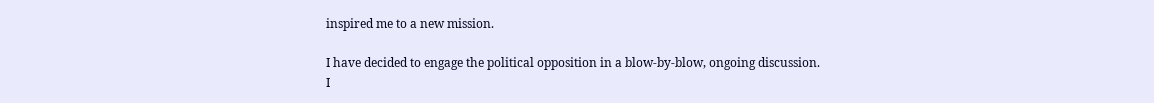inspired me to a new mission.

I have decided to engage the political opposition in a blow-by-blow, ongoing discussion.  I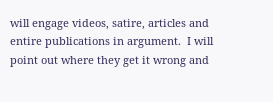will engage videos, satire, articles and entire publications in argument.  I will point out where they get it wrong and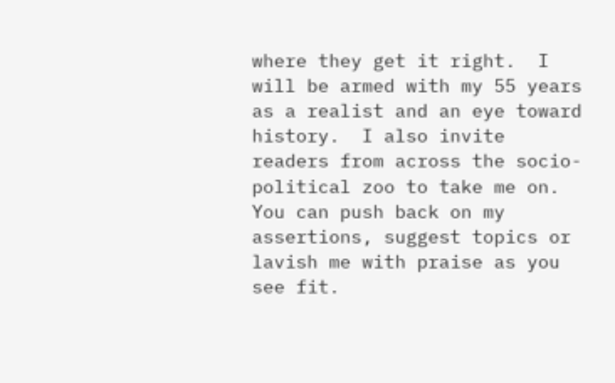where they get it right.  I will be armed with my 55 years as a realist and an eye toward history.  I also invite readers from across the socio-political zoo to take me on.  You can push back on my assertions, suggest topics or lavish me with praise as you see fit.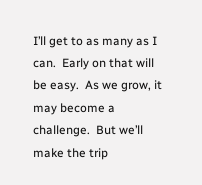I’ll get to as many as I can.  Early on that will be easy.  As we grow, it may become a challenge.  But we’ll make the trip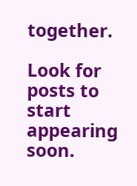together.

Look for posts to start appearing soon.